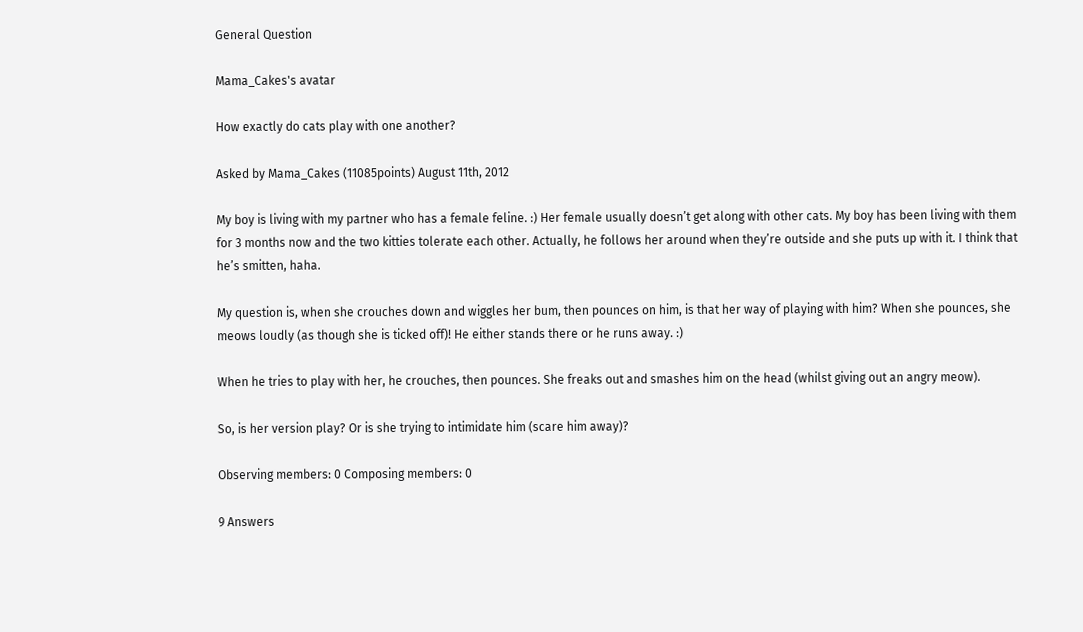General Question

Mama_Cakes's avatar

How exactly do cats play with one another?

Asked by Mama_Cakes (11085points) August 11th, 2012

My boy is living with my partner who has a female feline. :) Her female usually doesn’t get along with other cats. My boy has been living with them for 3 months now and the two kitties tolerate each other. Actually, he follows her around when they’re outside and she puts up with it. I think that he’s smitten, haha.

My question is, when she crouches down and wiggles her bum, then pounces on him, is that her way of playing with him? When she pounces, she meows loudly (as though she is ticked off)! He either stands there or he runs away. :)

When he tries to play with her, he crouches, then pounces. She freaks out and smashes him on the head (whilst giving out an angry meow).

So, is her version play? Or is she trying to intimidate him (scare him away)?

Observing members: 0 Composing members: 0

9 Answers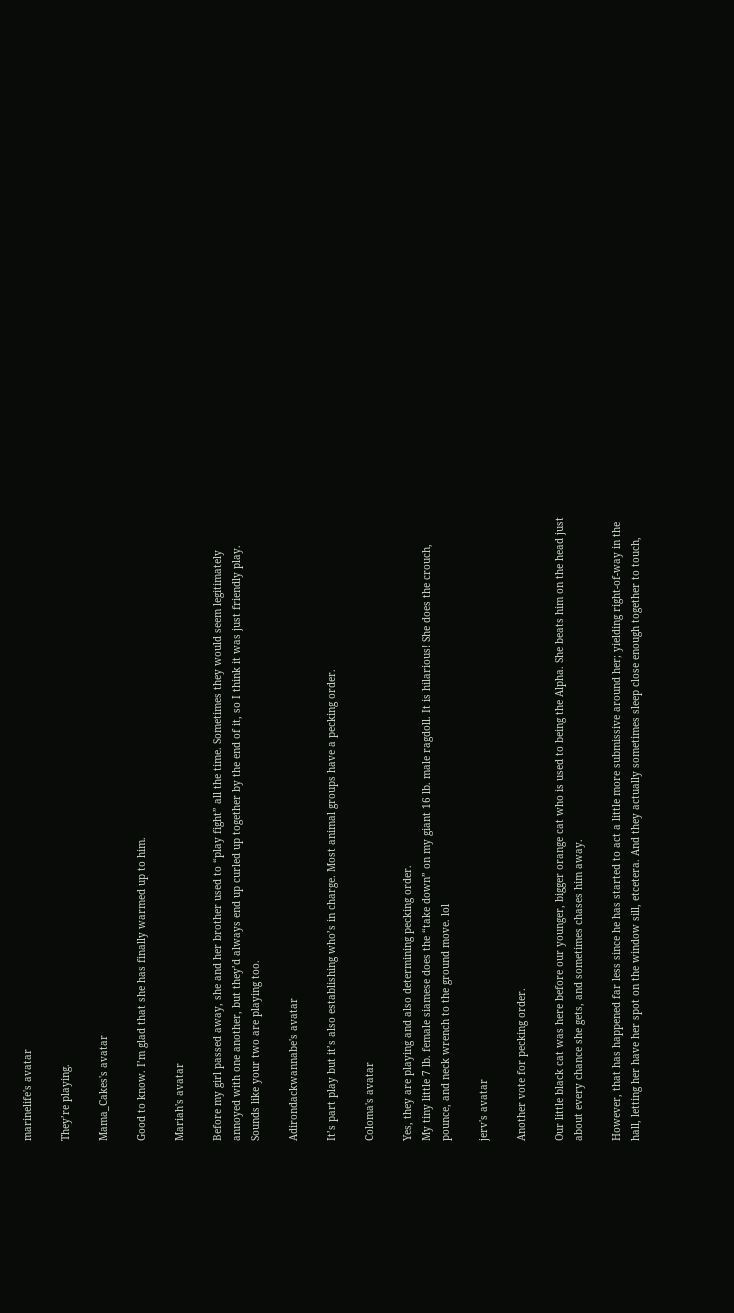marinelife's avatar

They’re playing.

Mama_Cakes's avatar

Good to know. I’m glad that she has finally warmed up to him.

Mariah's avatar

Before my girl passed away, she and her brother used to “play fight” all the time. Sometimes they would seem legitimately annoyed with one another, but they’d always end up curled up together by the end of it, so I think it was just friendly play. Sounds like your two are playing too.

Adirondackwannabe's avatar

It’s part play but it’s also establishing who’s in charge. Most animal groups have a pecking order.

Coloma's avatar

Yes, they are playing and also determining pecking order.
My tiny little 7 lb. female siamese does the “take down” on my giant 16 lb. male ragdoll. It is hilarious! She does the crouch, pounce, and neck wrench to the ground move. lol

jerv's avatar

Another vote for pecking order.

Our little black cat was here before our younger, bigger orange cat who is used to being the Alpha. She beats him on the head just about every chance she gets, and sometimes chases him away.

However, that has happened far less since he has started to act a little more submissive around her; yielding right-of-way in the hall, letting her have her spot on the window sill, etcetera. And they actually sometimes sleep close enough together to touch,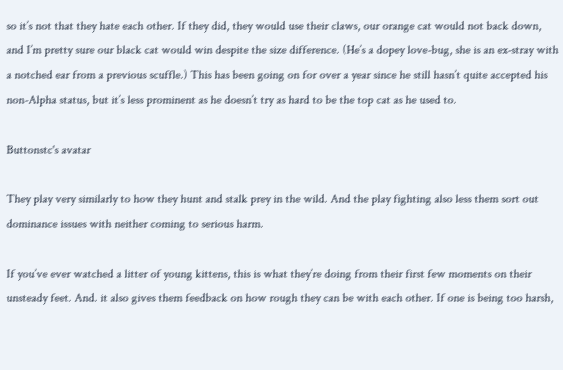so it’s not that they hate each other. If they did, they would use their claws, our orange cat would not back down, and I’m pretty sure our black cat would win despite the size difference. (He’s a dopey love-bug, she is an ex-stray with a notched ear from a previous scuffle.) This has been going on for over a year since he still hasn’t quite accepted his non-Alpha status, but it’s less prominent as he doesn’t try as hard to be the top cat as he used to.

Buttonstc's avatar

They play very similarly to how they hunt and stalk prey in the wild. And the play fighting also less them sort out dominance issues with neither coming to serious harm.

If you’ve ever watched a litter of young kittens, this is what they’re doing from their first few moments on their unsteady feet. And. it also gives them feedback on how rough they can be with each other. If one is being too harsh,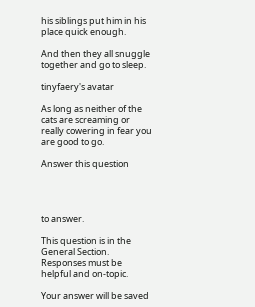his siblings put him in his place quick enough.

And then they all snuggle together and go to sleep.

tinyfaery's avatar

As long as neither of the cats are screaming or really cowering in fear you are good to go.

Answer this question




to answer.

This question is in the General Section. Responses must be helpful and on-topic.

Your answer will be saved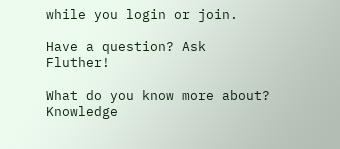while you login or join.

Have a question? Ask Fluther!

What do you know more about?
Knowledge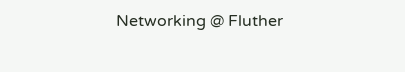Networking @ Fluther